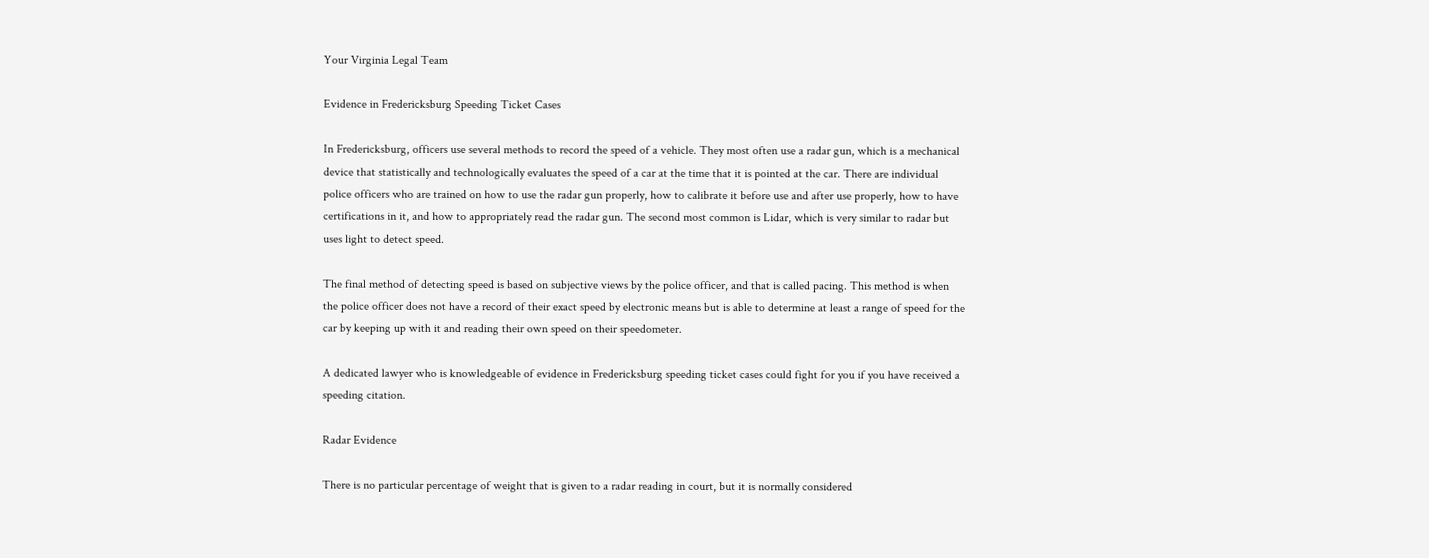Your Virginia Legal Team

Evidence in Fredericksburg Speeding Ticket Cases

In Fredericksburg, officers use several methods to record the speed of a vehicle. They most often use a radar gun, which is a mechanical device that statistically and technologically evaluates the speed of a car at the time that it is pointed at the car. There are individual police officers who are trained on how to use the radar gun properly, how to calibrate it before use and after use properly, how to have certifications in it, and how to appropriately read the radar gun. The second most common is Lidar, which is very similar to radar but uses light to detect speed.

The final method of detecting speed is based on subjective views by the police officer, and that is called pacing. This method is when the police officer does not have a record of their exact speed by electronic means but is able to determine at least a range of speed for the car by keeping up with it and reading their own speed on their speedometer.

A dedicated lawyer who is knowledgeable of evidence in Fredericksburg speeding ticket cases could fight for you if you have received a speeding citation.

Radar Evidence

There is no particular percentage of weight that is given to a radar reading in court, but it is normally considered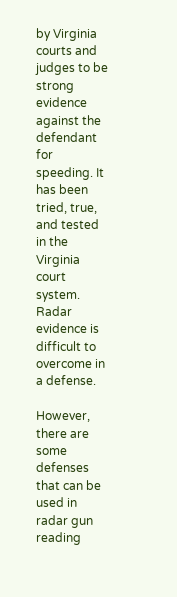by Virginia courts and judges to be strong evidence against the defendant for speeding. It has been tried, true, and tested in the Virginia court system. Radar evidence is difficult to overcome in a defense.

However, there are some defenses that can be used in radar gun reading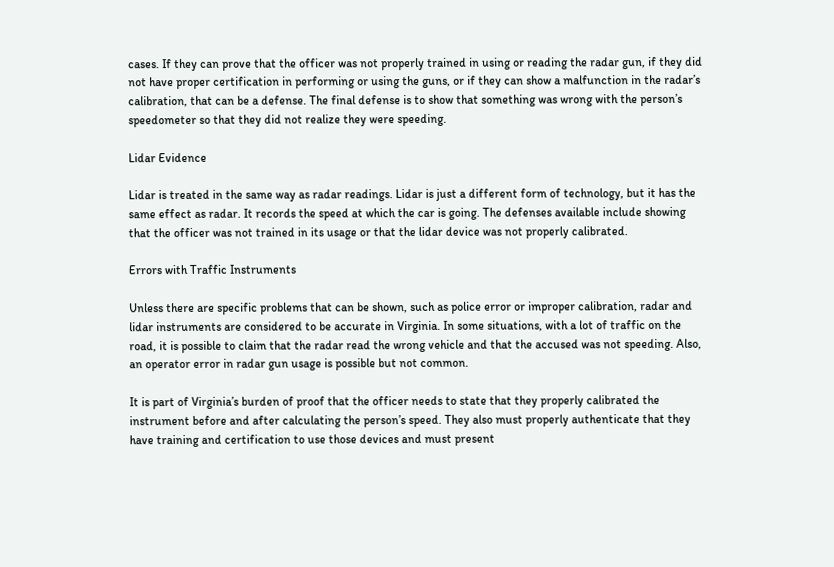cases. If they can prove that the officer was not properly trained in using or reading the radar gun, if they did not have proper certification in performing or using the guns, or if they can show a malfunction in the radar’s calibration, that can be a defense. The final defense is to show that something was wrong with the person’s speedometer so that they did not realize they were speeding.

Lidar Evidence

Lidar is treated in the same way as radar readings. Lidar is just a different form of technology, but it has the same effect as radar. It records the speed at which the car is going. The defenses available include showing that the officer was not trained in its usage or that the lidar device was not properly calibrated.

Errors with Traffic Instruments

Unless there are specific problems that can be shown, such as police error or improper calibration, radar and lidar instruments are considered to be accurate in Virginia. In some situations, with a lot of traffic on the road, it is possible to claim that the radar read the wrong vehicle and that the accused was not speeding. Also, an operator error in radar gun usage is possible but not common.

It is part of Virginia’s burden of proof that the officer needs to state that they properly calibrated the instrument before and after calculating the person’s speed. They also must properly authenticate that they have training and certification to use those devices and must present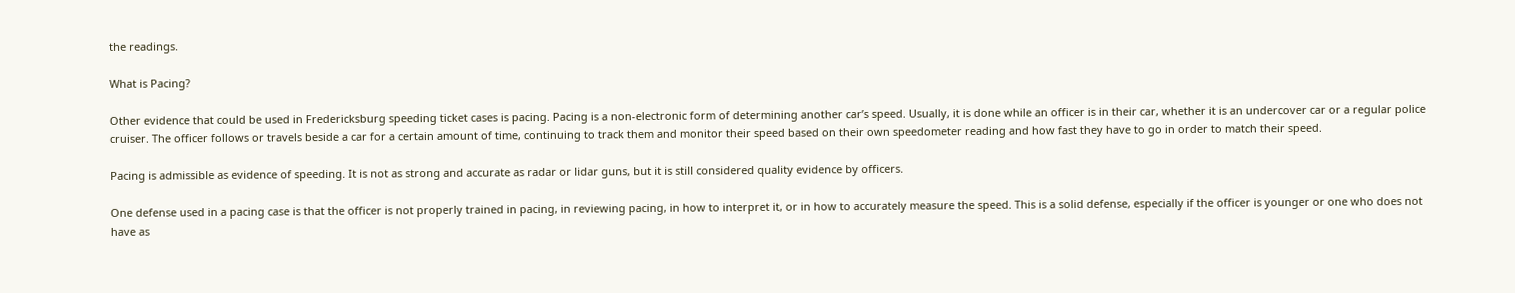the readings.

What is Pacing?

Other evidence that could be used in Fredericksburg speeding ticket cases is pacing. Pacing is a non-electronic form of determining another car’s speed. Usually, it is done while an officer is in their car, whether it is an undercover car or a regular police cruiser. The officer follows or travels beside a car for a certain amount of time, continuing to track them and monitor their speed based on their own speedometer reading and how fast they have to go in order to match their speed.

Pacing is admissible as evidence of speeding. It is not as strong and accurate as radar or lidar guns, but it is still considered quality evidence by officers.

One defense used in a pacing case is that the officer is not properly trained in pacing, in reviewing pacing, in how to interpret it, or in how to accurately measure the speed. This is a solid defense, especially if the officer is younger or one who does not have as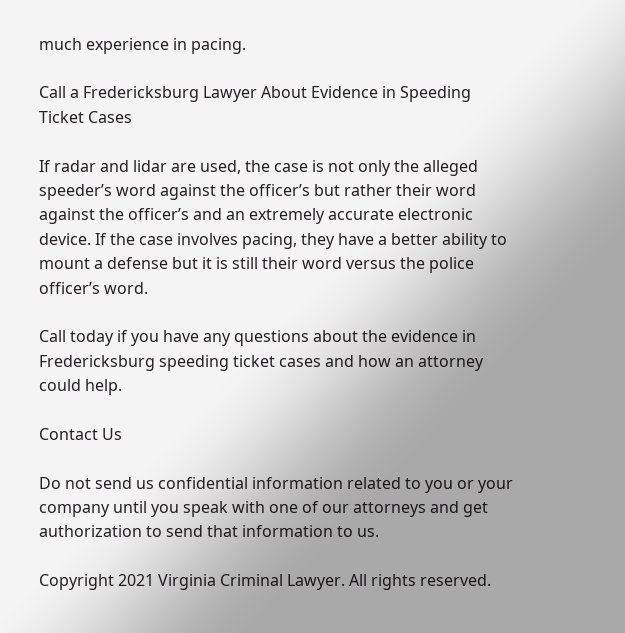much experience in pacing.

Call a Fredericksburg Lawyer About Evidence in Speeding Ticket Cases

If radar and lidar are used, the case is not only the alleged speeder’s word against the officer’s but rather their word against the officer’s and an extremely accurate electronic device. If the case involves pacing, they have a better ability to mount a defense but it is still their word versus the police officer’s word.

Call today if you have any questions about the evidence in Fredericksburg speeding ticket cases and how an attorney could help.

Contact Us

Do not send us confidential information related to you or your company until you speak with one of our attorneys and get authorization to send that information to us.

Copyright 2021 Virginia Criminal Lawyer. All rights reserved.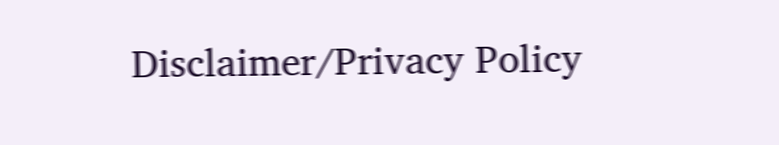Disclaimer/Privacy Policy